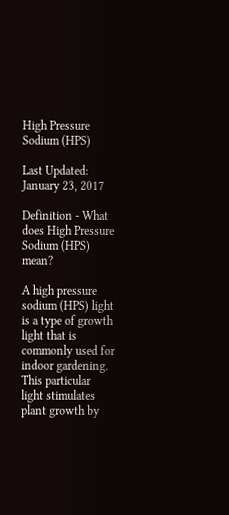High Pressure Sodium (HPS)

Last Updated: January 23, 2017

Definition - What does High Pressure Sodium (HPS) mean?

A high pressure sodium (HPS) light is a type of growth light that is commonly used for indoor gardening. This particular light stimulates plant growth by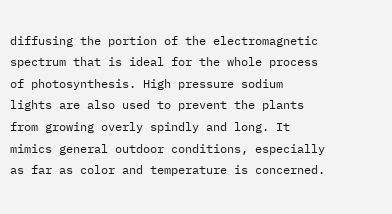diffusing the portion of the electromagnetic spectrum that is ideal for the whole process of photosynthesis. High pressure sodium lights are also used to prevent the plants from growing overly spindly and long. It mimics general outdoor conditions, especially as far as color and temperature is concerned.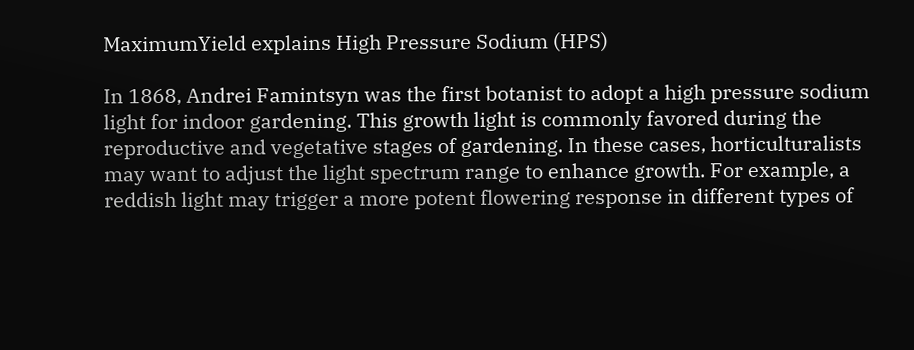MaximumYield explains High Pressure Sodium (HPS)

In 1868, Andrei Famintsyn was the first botanist to adopt a high pressure sodium light for indoor gardening. This growth light is commonly favored during the reproductive and vegetative stages of gardening. In these cases, horticulturalists may want to adjust the light spectrum range to enhance growth. For example, a reddish light may trigger a more potent flowering response in different types of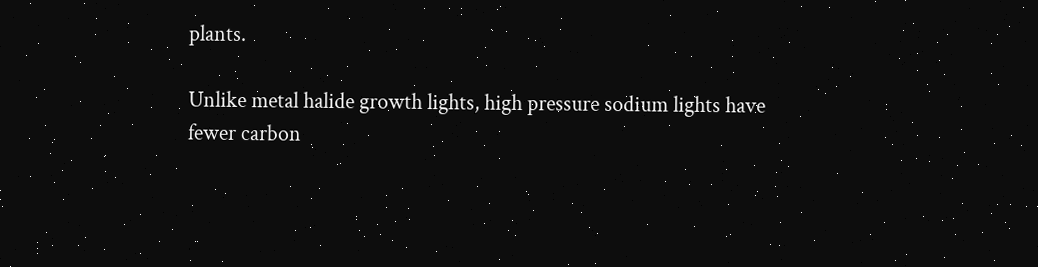plants.

Unlike metal halide growth lights, high pressure sodium lights have fewer carbon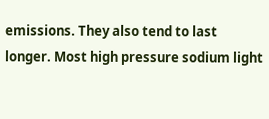emissions. They also tend to last longer. Most high pressure sodium light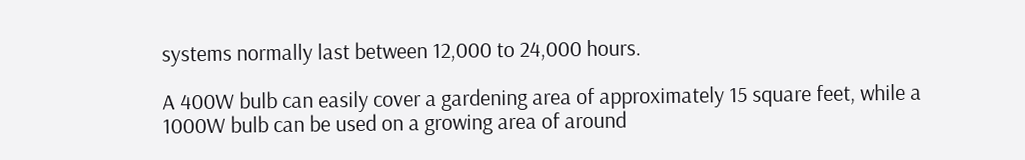systems normally last between 12,000 to 24,000 hours.

A 400W bulb can easily cover a gardening area of approximately 15 square feet, while a 1000W bulb can be used on a growing area of around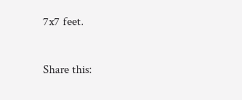7x7 feet.

Share this: